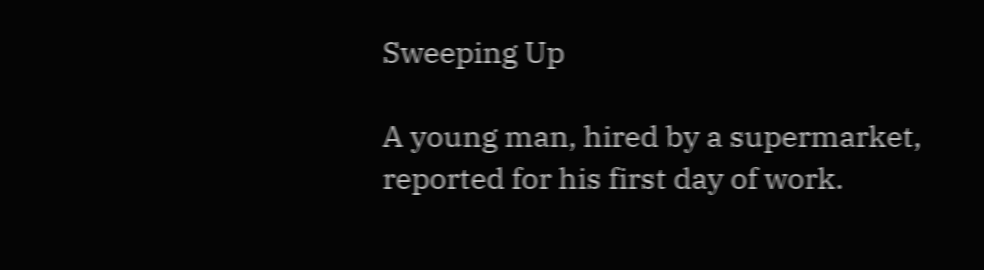Sweeping Up

A young man, hired by a supermarket, reported for his first day of work.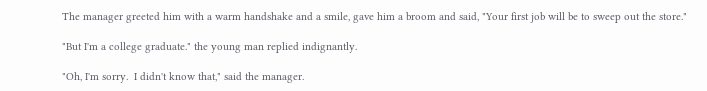The manager greeted him with a warm handshake and a smile, gave him a broom and said, "Your first job will be to sweep out the store."

"But I'm a college graduate." the young man replied indignantly.

"Oh, I'm sorry.  I didn't know that," said the manager.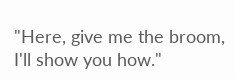"Here, give me the broom, I'll show you how."